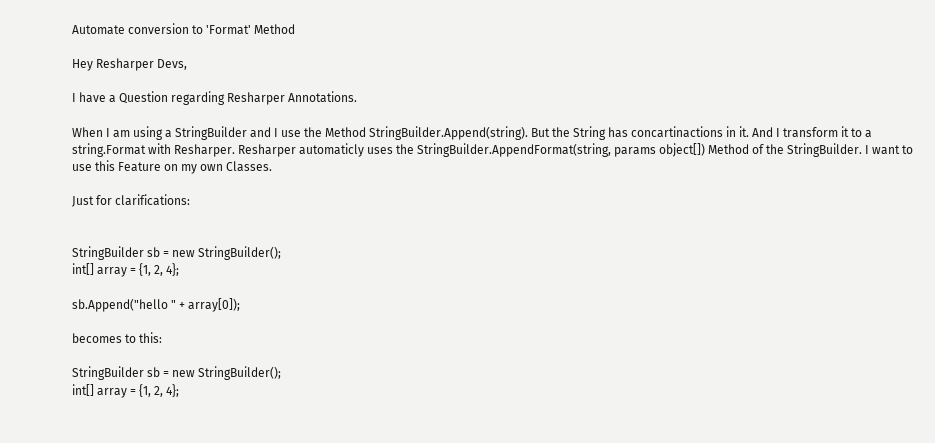Automate conversion to 'Format' Method

Hey Resharper Devs,

I have a Question regarding Resharper Annotations.

When I am using a StringBuilder and I use the Method StringBuilder.Append(string). But the String has concartinactions in it. And I transform it to a string.Format with Resharper. Resharper automaticly uses the StringBuilder.AppendFormat(string, params object[]) Method of the StringBuilder. I want to use this Feature on my own Classes.

Just for clarifications:


StringBuilder sb = new StringBuilder();
int[] array = {1, 2, 4};

sb.Append("hello " + array[0]);

becomes to this:

StringBuilder sb = new StringBuilder();
int[] array = {1, 2, 4};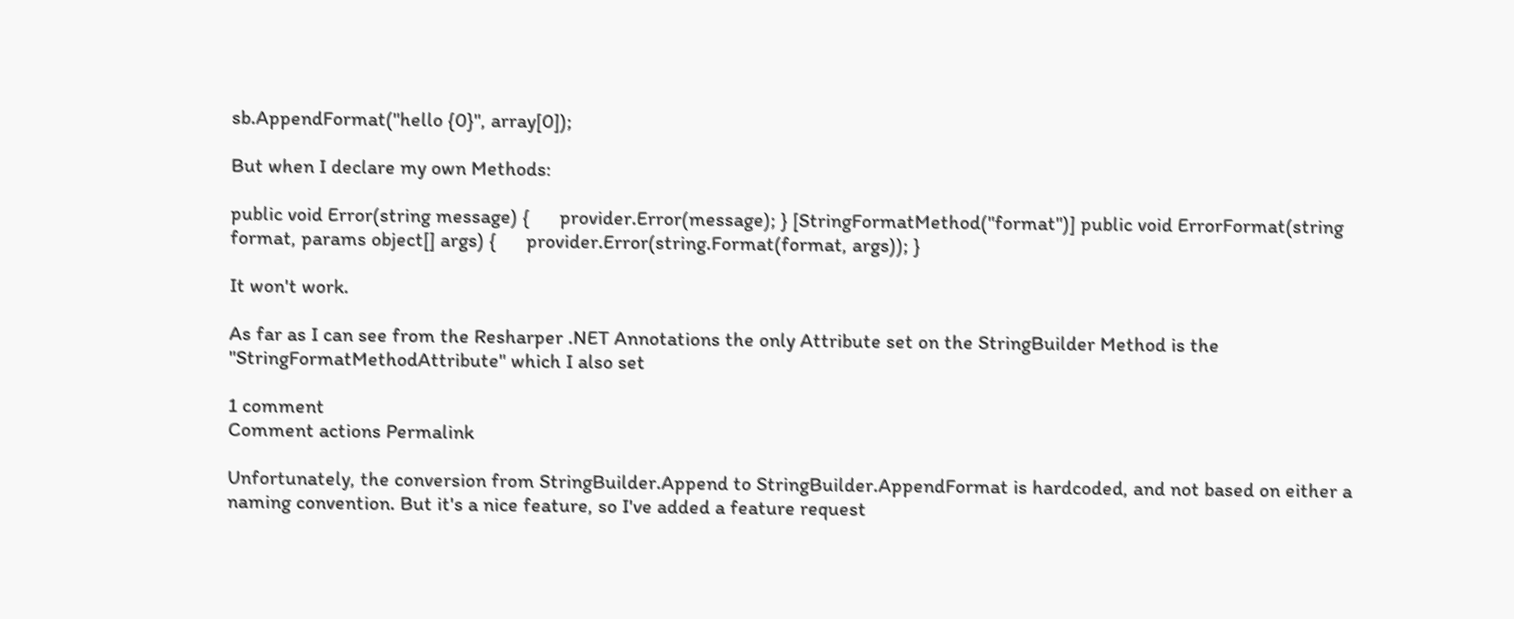sb.AppendFormat("hello {0}", array[0]);

But when I declare my own Methods:

public void Error(string message) {      provider.Error(message); } [StringFormatMethod("format")] public void ErrorFormat(string format, params object[] args) {      provider.Error(string.Format(format, args)); }

It won't work.

As far as I can see from the Resharper .NET Annotations the only Attribute set on the StringBuilder Method is the "StringFormatMethodAttribute" which I also set

1 comment
Comment actions Permalink

Unfortunately, the conversion from StringBuilder.Append to StringBuilder.AppendFormat is hardcoded, and not based on either a naming convention. But it's a nice feature, so I've added a feature request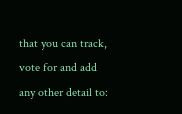that you can track, vote for and add any other detail to: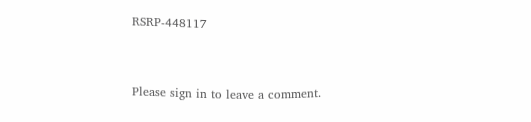RSRP-448117


Please sign in to leave a comment.